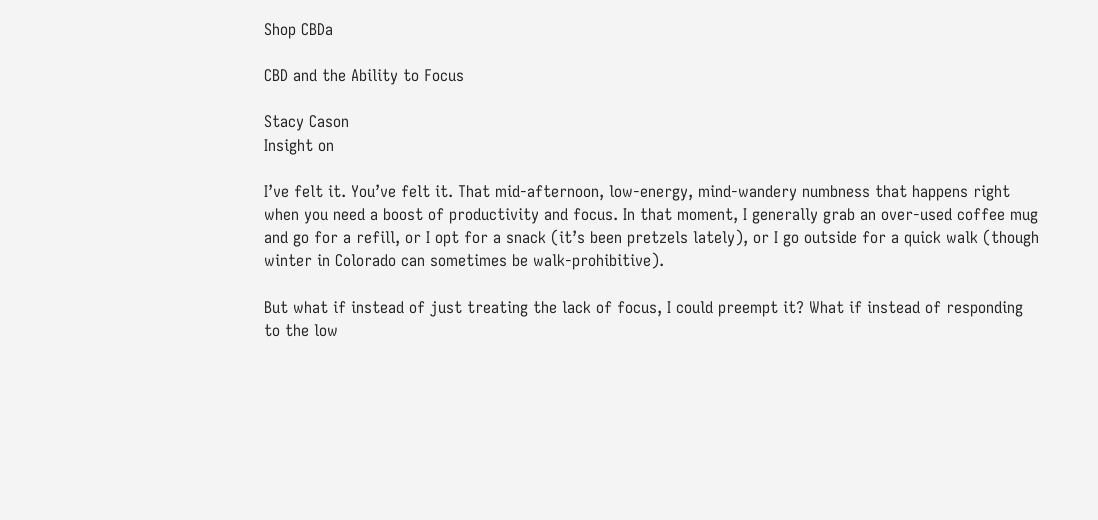Shop CBDa

CBD and the Ability to Focus

Stacy Cason
Insight on

I’ve felt it. You’ve felt it. That mid-afternoon, low-energy, mind-wandery numbness that happens right when you need a boost of productivity and focus. In that moment, I generally grab an over-used coffee mug and go for a refill, or I opt for a snack (it’s been pretzels lately), or I go outside for a quick walk (though winter in Colorado can sometimes be walk-prohibitive).

But what if instead of just treating the lack of focus, I could preempt it? What if instead of responding to the low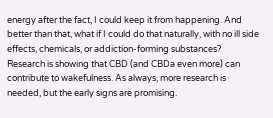energy after the fact, I could keep it from happening. And better than that, what if I could do that naturally, with no ill side effects, chemicals, or addiction-forming substances? Research is showing that CBD (and CBDa even more) can contribute to wakefulness. As always, more research is needed, but the early signs are promising.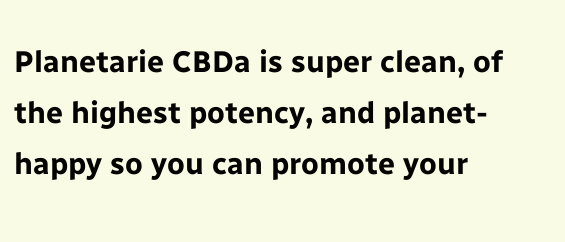Planetarie CBDa is super clean, of the highest potency, and planet-happy so you can promote your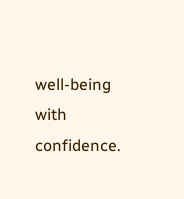well-being with confidence.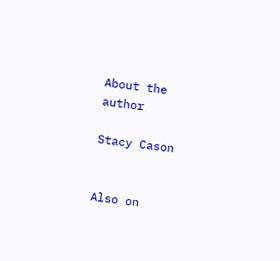About the author

Stacy Cason


Also on